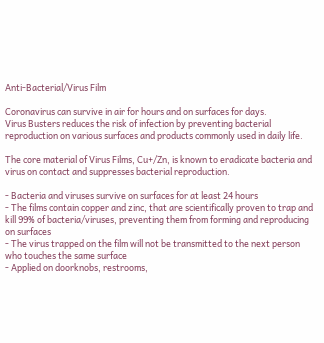Anti-Bacterial/Virus Film

Coronavirus can survive in air for hours and on surfaces for days.
Virus Busters reduces the risk of infection by preventing bacterial reproduction on various surfaces and products commonly used in daily life.

The core material of Virus Films, Cu+/Zn, is known to eradicate bacteria and virus on contact and suppresses bacterial reproduction.

- Bacteria and viruses survive on surfaces for at least 24 hours
- The films contain copper and zinc, that are scientifically proven to trap and kill 99% of bacteria/viruses, preventing them from forming and reproducing on surfaces
- The virus trapped on the film will not be transmitted to the next person who touches the same surface
- Applied on doorknobs, restrooms,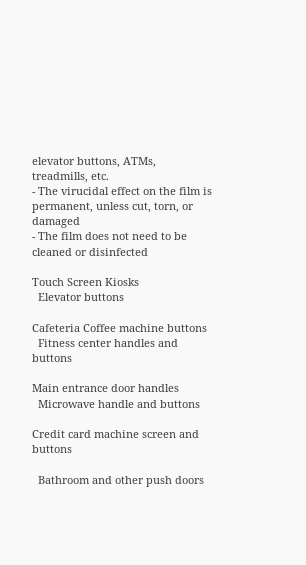elevator buttons, ATMs, treadmills, etc.
- The virucidal effect on the film is permanent, unless cut, torn, or damaged
- The film does not need to be cleaned or disinfected

Touch Screen Kiosks
  Elevator buttons

Cafeteria Coffee machine buttons
  Fitness center handles and buttons

Main entrance door handles
  Microwave handle and buttons

Credit card machine screen and buttons

  Bathroom and other push doors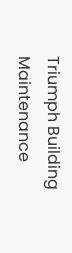Triumph Building Maintenance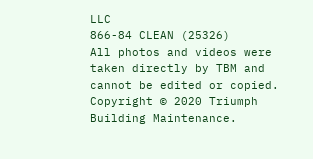LLC
866-84 CLEAN (25326)
All photos and videos were taken directly by TBM and cannot be edited or copied.
Copyright © 2020 Triumph Building Maintenance.